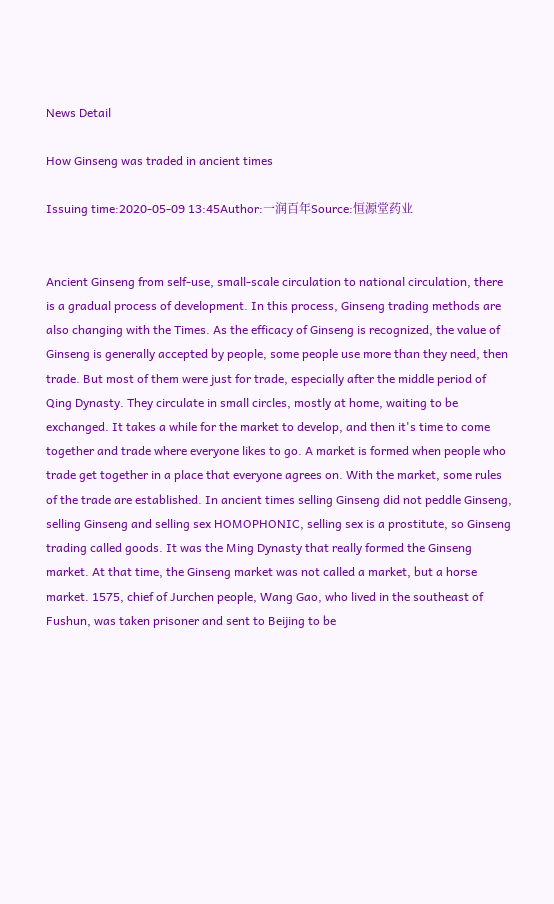News Detail

How Ginseng was traded in ancient times

Issuing time:2020-05-09 13:45Author:一润百年Source:恒源堂药业


Ancient Ginseng from self-use, small-scale circulation to national circulation, there is a gradual process of development. In this process, Ginseng trading methods are also changing with the Times. As the efficacy of Ginseng is recognized, the value of Ginseng is generally accepted by people, some people use more than they need, then trade. But most of them were just for trade, especially after the middle period of Qing Dynasty. They circulate in small circles, mostly at home, waiting to be exchanged. It takes a while for the market to develop, and then it's time to come together and trade where everyone likes to go. A market is formed when people who trade get together in a place that everyone agrees on. With the market, some rules of the trade are established. In ancient times selling Ginseng did not peddle Ginseng, selling Ginseng and selling sex HOMOPHONIC, selling sex is a prostitute, so Ginseng trading called goods. It was the Ming Dynasty that really formed the Ginseng market. At that time, the Ginseng market was not called a market, but a horse market. 1575, chief of Jurchen people, Wang Gao, who lived in the southeast of Fushun, was taken prisoner and sent to Beijing to be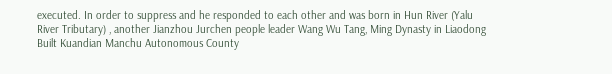executed. In order to suppress and he responded to each other and was born in Hun River (Yalu River Tributary) , another Jianzhou Jurchen people leader Wang Wu Tang, Ming Dynasty in Liaodong Built Kuandian Manchu Autonomous County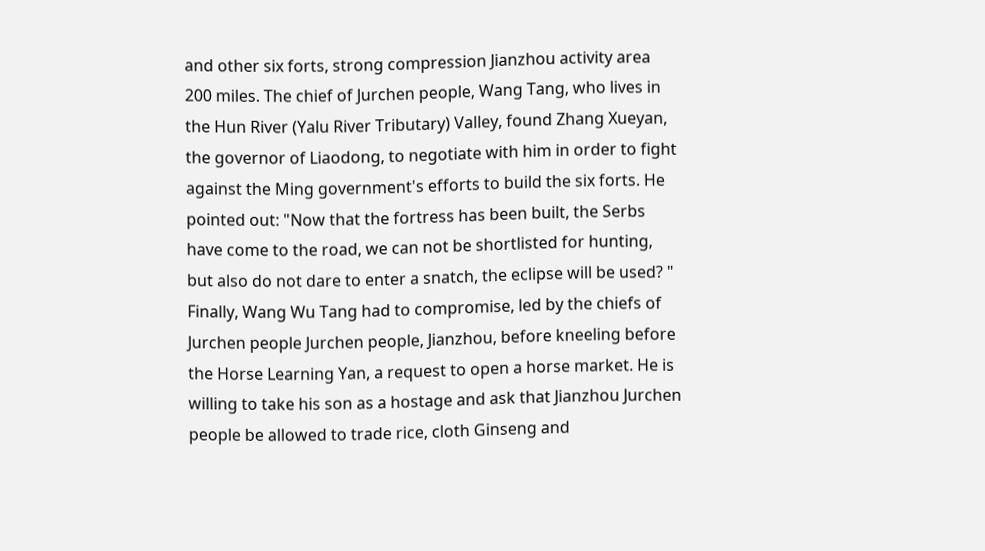and other six forts, strong compression Jianzhou activity area 200 miles. The chief of Jurchen people, Wang Tang, who lives in the Hun River (Yalu River Tributary) Valley, found Zhang Xueyan, the governor of Liaodong, to negotiate with him in order to fight against the Ming government's efforts to build the six forts. He pointed out: "Now that the fortress has been built, the Serbs have come to the road, we can not be shortlisted for hunting, but also do not dare to enter a snatch, the eclipse will be used? " Finally, Wang Wu Tang had to compromise, led by the chiefs of Jurchen people Jurchen people, Jianzhou, before kneeling before the Horse Learning Yan, a request to open a horse market. He is willing to take his son as a hostage and ask that Jianzhou Jurchen people be allowed to trade rice, cloth Ginseng and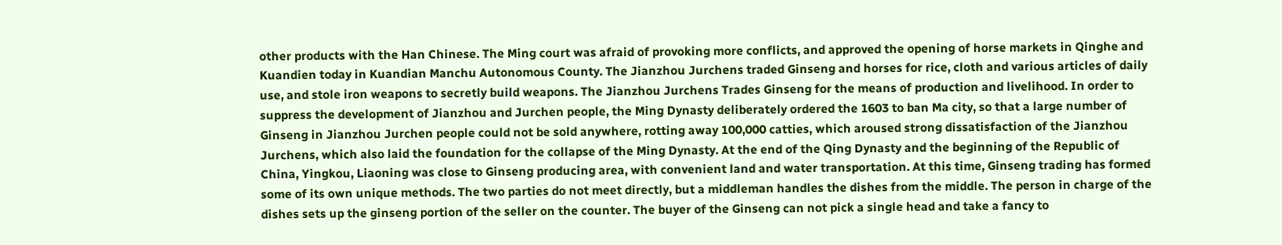other products with the Han Chinese. The Ming court was afraid of provoking more conflicts, and approved the opening of horse markets in Qinghe and Kuandien today in Kuandian Manchu Autonomous County. The Jianzhou Jurchens traded Ginseng and horses for rice, cloth and various articles of daily use, and stole iron weapons to secretly build weapons. The Jianzhou Jurchens Trades Ginseng for the means of production and livelihood. In order to suppress the development of Jianzhou and Jurchen people, the Ming Dynasty deliberately ordered the 1603 to ban Ma city, so that a large number of Ginseng in Jianzhou Jurchen people could not be sold anywhere, rotting away 100,000 catties, which aroused strong dissatisfaction of the Jianzhou Jurchens, which also laid the foundation for the collapse of the Ming Dynasty. At the end of the Qing Dynasty and the beginning of the Republic of China, Yingkou, Liaoning was close to Ginseng producing area, with convenient land and water transportation. At this time, Ginseng trading has formed some of its own unique methods. The two parties do not meet directly, but a middleman handles the dishes from the middle. The person in charge of the dishes sets up the ginseng portion of the seller on the counter. The buyer of the Ginseng can not pick a single head and take a fancy to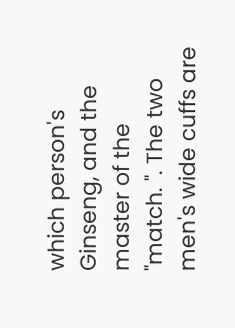which person's Ginseng, and the master of the "match. ". The two men's wide cuffs are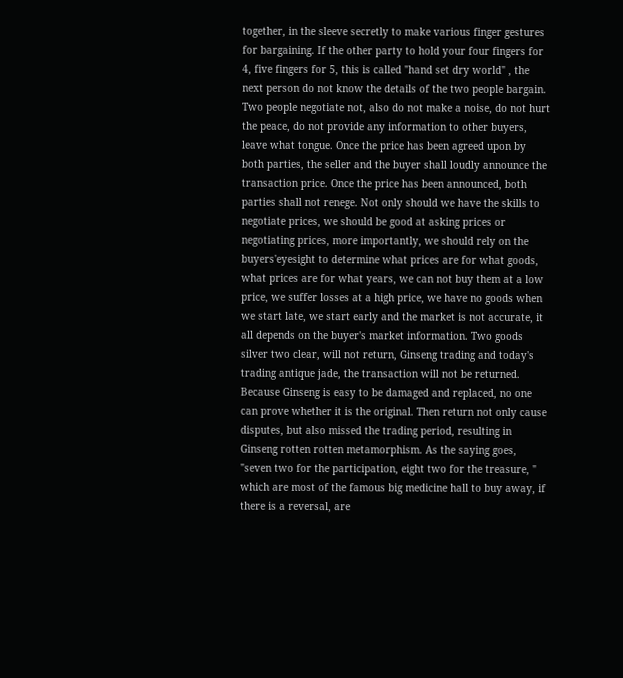together, in the sleeve secretly to make various finger gestures for bargaining. If the other party to hold your four fingers for 4, five fingers for 5, this is called "hand set dry world" , the next person do not know the details of the two people bargain. Two people negotiate not, also do not make a noise, do not hurt the peace, do not provide any information to other buyers, leave what tongue. Once the price has been agreed upon by both parties, the seller and the buyer shall loudly announce the transaction price. Once the price has been announced, both parties shall not renege. Not only should we have the skills to negotiate prices, we should be good at asking prices or negotiating prices, more importantly, we should rely on the buyers'eyesight to determine what prices are for what goods, what prices are for what years, we can not buy them at a low price, we suffer losses at a high price, we have no goods when we start late, we start early and the market is not accurate, it all depends on the buyer's market information. Two goods silver two clear, will not return, Ginseng trading and today's trading antique jade, the transaction will not be returned. Because Ginseng is easy to be damaged and replaced, no one can prove whether it is the original. Then return not only cause disputes, but also missed the trading period, resulting in Ginseng rotten rotten metamorphism. As the saying goes, "seven two for the participation, eight two for the treasure, " which are most of the famous big medicine hall to buy away, if there is a reversal, are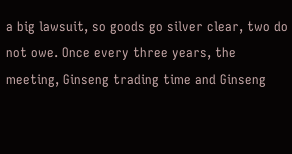a big lawsuit, so goods go silver clear, two do not owe. Once every three years, the meeting, Ginseng trading time and Ginseng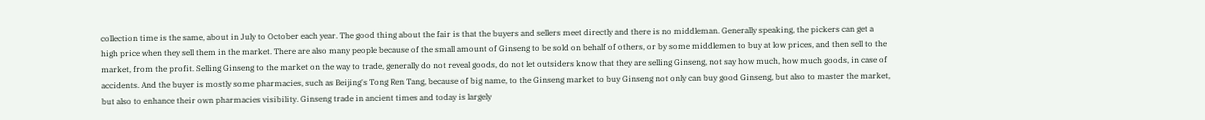collection time is the same, about in July to October each year. The good thing about the fair is that the buyers and sellers meet directly and there is no middleman. Generally speaking, the pickers can get a high price when they sell them in the market. There are also many people because of the small amount of Ginseng to be sold on behalf of others, or by some middlemen to buy at low prices, and then sell to the market, from the profit. Selling Ginseng to the market on the way to trade, generally do not reveal goods, do not let outsiders know that they are selling Ginseng, not say how much, how much goods, in case of accidents. And the buyer is mostly some pharmacies, such as Beijing's Tong Ren Tang, because of big name, to the Ginseng market to buy Ginseng not only can buy good Ginseng, but also to master the market, but also to enhance their own pharmacies visibility. Ginseng trade in ancient times and today is largely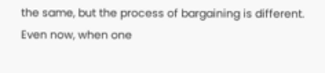the same, but the process of bargaining is different. Even now, when one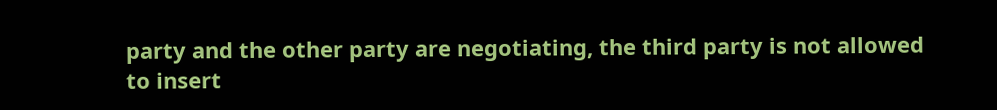party and the other party are negotiating, the third party is not allowed to insert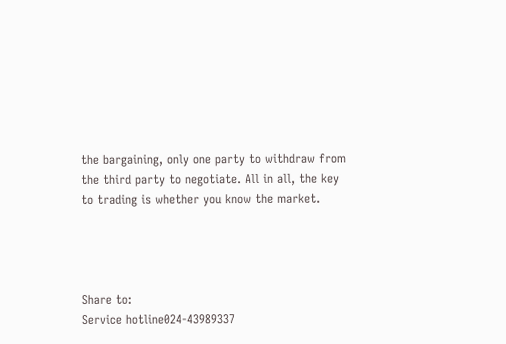the bargaining, only one party to withdraw from the third party to negotiate. All in all, the key to trading is whether you know the market.




Share to:
Service hotline024-43989337